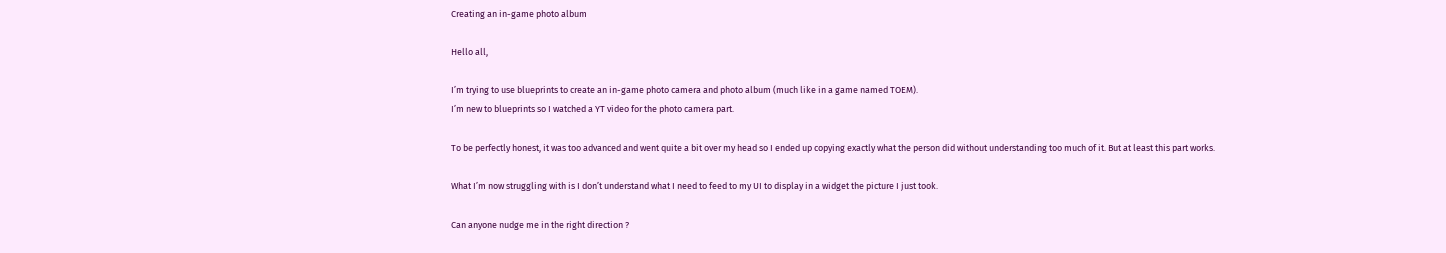Creating an in-game photo album

Hello all,

I’m trying to use blueprints to create an in-game photo camera and photo album (much like in a game named TOEM).
I’m new to blueprints so I watched a YT video for the photo camera part.

To be perfectly honest, it was too advanced and went quite a bit over my head so I ended up copying exactly what the person did without understanding too much of it. But at least this part works.

What I’m now struggling with is I don’t understand what I need to feed to my UI to display in a widget the picture I just took.

Can anyone nudge me in the right direction ?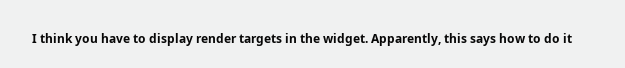I think you have to display render targets in the widget. Apparently, this says how to do it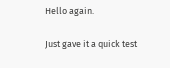Hello again.

Just gave it a quick test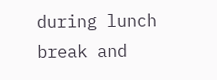during lunch break and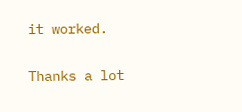it worked.

Thanks a lot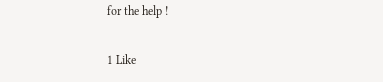for the help !

1 Like